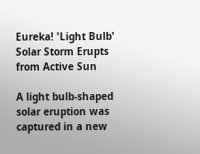Eureka! 'Light Bulb' Solar Storm Erupts from Active Sun

A light bulb-shaped solar eruption was captured in a new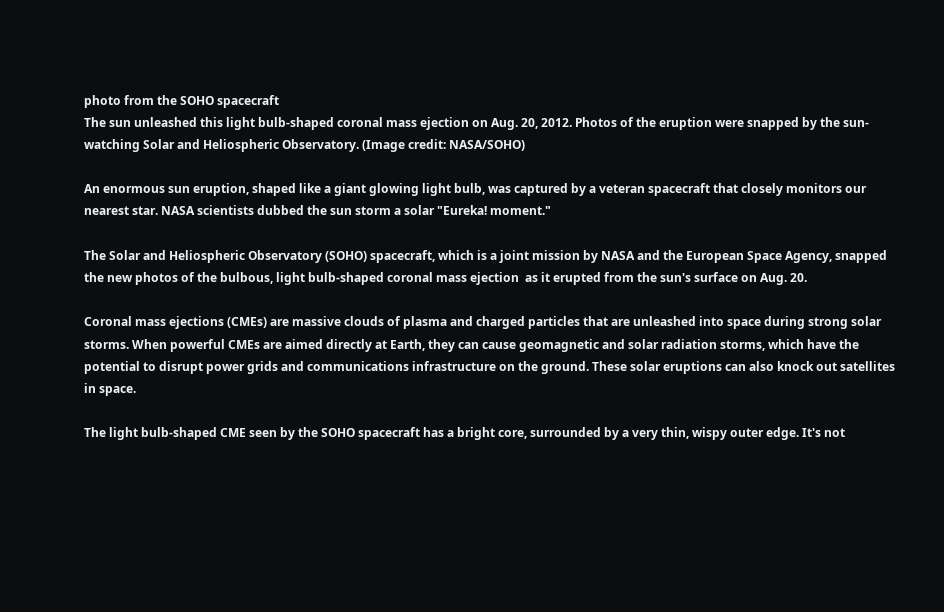photo from the SOHO spacecraft
The sun unleashed this light bulb-shaped coronal mass ejection on Aug. 20, 2012. Photos of the eruption were snapped by the sun-watching Solar and Heliospheric Observatory. (Image credit: NASA/SOHO)

An enormous sun eruption, shaped like a giant glowing light bulb, was captured by a veteran spacecraft that closely monitors our nearest star. NASA scientists dubbed the sun storm a solar "Eureka! moment."

The Solar and Heliospheric Observatory (SOHO) spacecraft, which is a joint mission by NASA and the European Space Agency, snapped the new photos of the bulbous, light bulb-shaped coronal mass ejection  as it erupted from the sun's surface on Aug. 20.

Coronal mass ejections (CMEs) are massive clouds of plasma and charged particles that are unleashed into space during strong solar storms. When powerful CMEs are aimed directly at Earth, they can cause geomagnetic and solar radiation storms, which have the potential to disrupt power grids and communications infrastructure on the ground. These solar eruptions can also knock out satellites in space.

The light bulb-shaped CME seen by the SOHO spacecraft has a bright core, surrounded by a very thin, wispy outer edge. It's not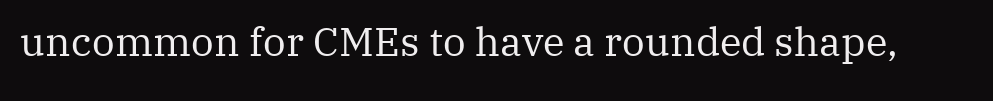uncommon for CMEs to have a rounded shape,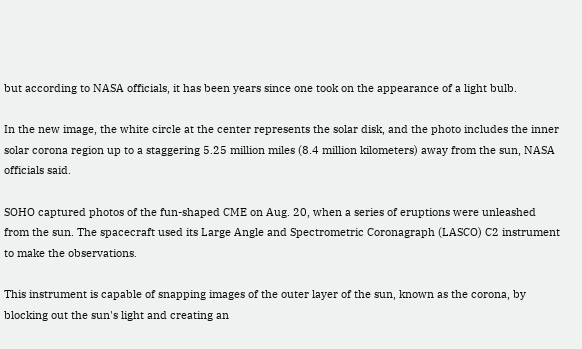but according to NASA officials, it has been years since one took on the appearance of a light bulb.

In the new image, the white circle at the center represents the solar disk, and the photo includes the inner solar corona region up to a staggering 5.25 million miles (8.4 million kilometers) away from the sun, NASA officials said.

SOHO captured photos of the fun-shaped CME on Aug. 20, when a series of eruptions were unleashed from the sun. The spacecraft used its Large Angle and Spectrometric Coronagraph (LASCO) C2 instrument to make the observations.

This instrument is capable of snapping images of the outer layer of the sun, known as the corona, by blocking out the sun's light and creating an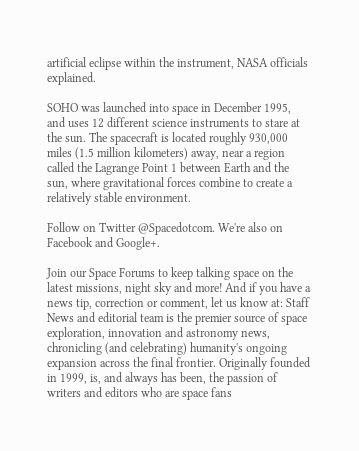artificial eclipse within the instrument, NASA officials explained.

SOHO was launched into space in December 1995, and uses 12 different science instruments to stare at the sun. The spacecraft is located roughly 930,000 miles (1.5 million kilometers) away, near a region called the Lagrange Point 1 between Earth and the sun, where gravitational forces combine to create a relatively stable environment.

Follow on Twitter @Spacedotcom. We're also on Facebook and Google+.

Join our Space Forums to keep talking space on the latest missions, night sky and more! And if you have a news tip, correction or comment, let us know at: Staff
News and editorial team is the premier source of space exploration, innovation and astronomy news, chronicling (and celebrating) humanity's ongoing expansion across the final frontier. Originally founded in 1999, is, and always has been, the passion of writers and editors who are space fans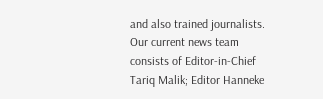and also trained journalists. Our current news team consists of Editor-in-Chief Tariq Malik; Editor Hanneke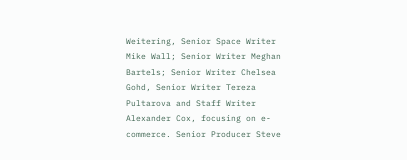Weitering, Senior Space Writer Mike Wall; Senior Writer Meghan Bartels; Senior Writer Chelsea Gohd, Senior Writer Tereza Pultarova and Staff Writer Alexander Cox, focusing on e-commerce. Senior Producer Steve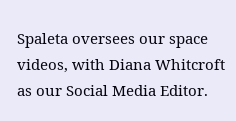Spaleta oversees our space videos, with Diana Whitcroft as our Social Media Editor.